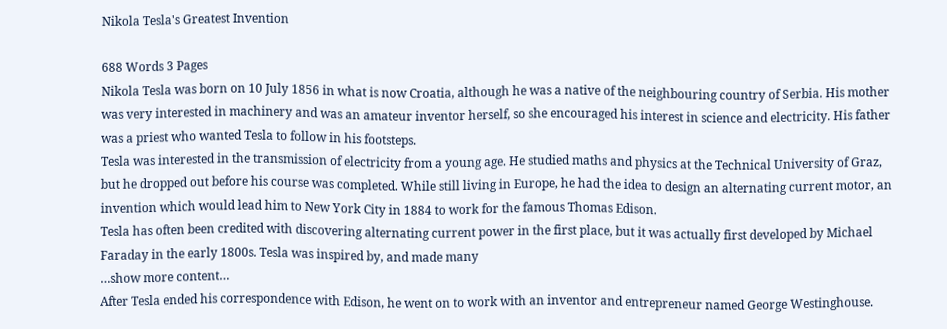Nikola Tesla's Greatest Invention

688 Words 3 Pages
Nikola Tesla was born on 10 July 1856 in what is now Croatia, although he was a native of the neighbouring country of Serbia. His mother was very interested in machinery and was an amateur inventor herself, so she encouraged his interest in science and electricity. His father was a priest who wanted Tesla to follow in his footsteps.
Tesla was interested in the transmission of electricity from a young age. He studied maths and physics at the Technical University of Graz, but he dropped out before his course was completed. While still living in Europe, he had the idea to design an alternating current motor, an invention which would lead him to New York City in 1884 to work for the famous Thomas Edison.
Tesla has often been credited with discovering alternating current power in the first place, but it was actually first developed by Michael Faraday in the early 1800s. Tesla was inspired by, and made many
…show more content…
After Tesla ended his correspondence with Edison, he went on to work with an inventor and entrepreneur named George Westinghouse.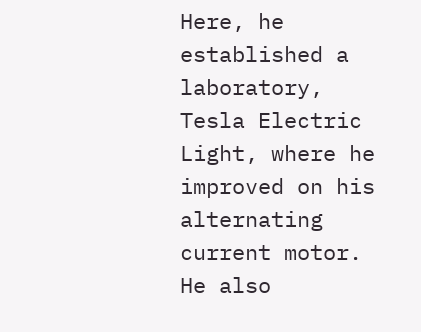Here, he established a laboratory, Tesla Electric Light, where he improved on his alternating current motor. He also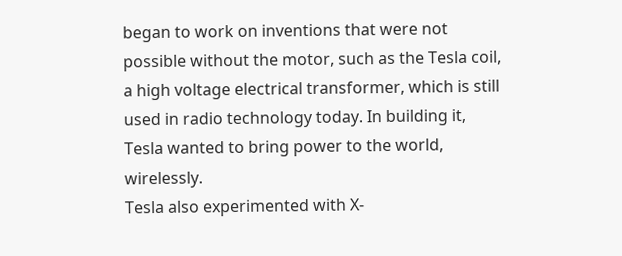began to work on inventions that were not possible without the motor, such as the Tesla coil, a high voltage electrical transformer, which is still used in radio technology today. In building it, Tesla wanted to bring power to the world, wirelessly.
Tesla also experimented with X-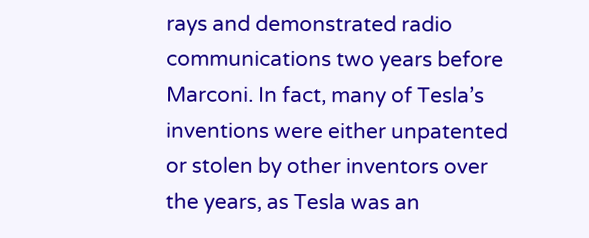rays and demonstrated radio communications two years before Marconi. In fact, many of Tesla’s inventions were either unpatented or stolen by other inventors over the years, as Tesla was an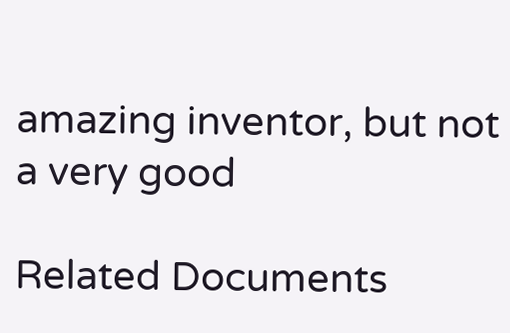amazing inventor, but not a very good

Related Documents